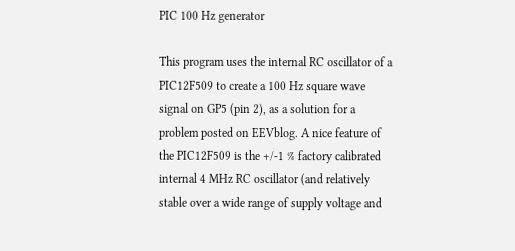PIC 100 Hz generator

This program uses the internal RC oscillator of a PIC12F509 to create a 100 Hz square wave signal on GP5 (pin 2), as a solution for a problem posted on EEVblog. A nice feature of the PIC12F509 is the +/-1 % factory calibrated internal 4 MHz RC oscillator (and relatively stable over a wide range of supply voltage and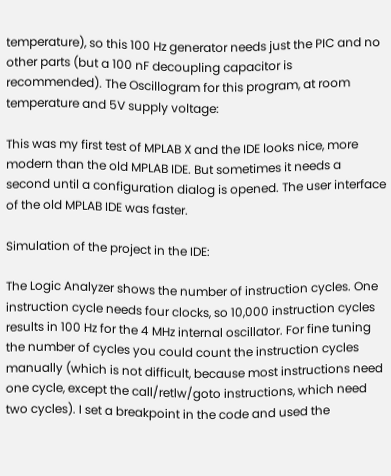temperature), so this 100 Hz generator needs just the PIC and no other parts (but a 100 nF decoupling capacitor is recommended). The Oscillogram for this program, at room temperature and 5V supply voltage:

This was my first test of MPLAB X and the IDE looks nice, more modern than the old MPLAB IDE. But sometimes it needs a second until a configuration dialog is opened. The user interface of the old MPLAB IDE was faster.

Simulation of the project in the IDE:

The Logic Analyzer shows the number of instruction cycles. One instruction cycle needs four clocks, so 10,000 instruction cycles results in 100 Hz for the 4 MHz internal oscillator. For fine tuning the number of cycles you could count the instruction cycles manually (which is not difficult, because most instructions need one cycle, except the call/retlw/goto instructions, which need two cycles). I set a breakpoint in the code and used the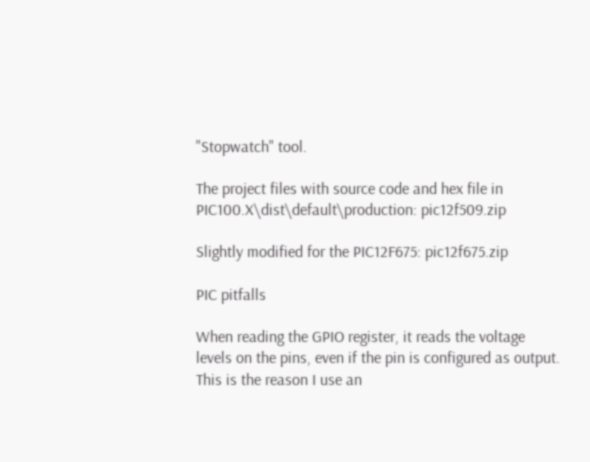"Stopwatch" tool.

The project files with source code and hex file in PIC100.X\dist\default\production: pic12f509.zip

Slightly modified for the PIC12F675: pic12f675.zip

PIC pitfalls

When reading the GPIO register, it reads the voltage levels on the pins, even if the pin is configured as output. This is the reason I use an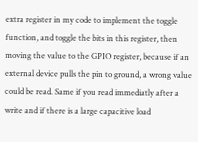extra register in my code to implement the toggle function, and toggle the bits in this register, then moving the value to the GPIO register, because if an external device pulls the pin to ground, a wrong value could be read. Same if you read immediatly after a write and if there is a large capacitive load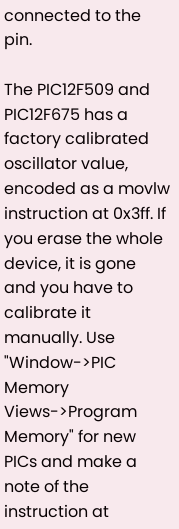connected to the pin.

The PIC12F509 and PIC12F675 has a factory calibrated oscillator value, encoded as a movlw instruction at 0x3ff. If you erase the whole device, it is gone and you have to calibrate it manually. Use "Window->PIC Memory Views->Program Memory" for new PICs and make a note of the instruction at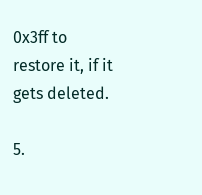0x3ff to restore it, if it gets deleted.

5.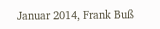Januar 2014, Frank Buß